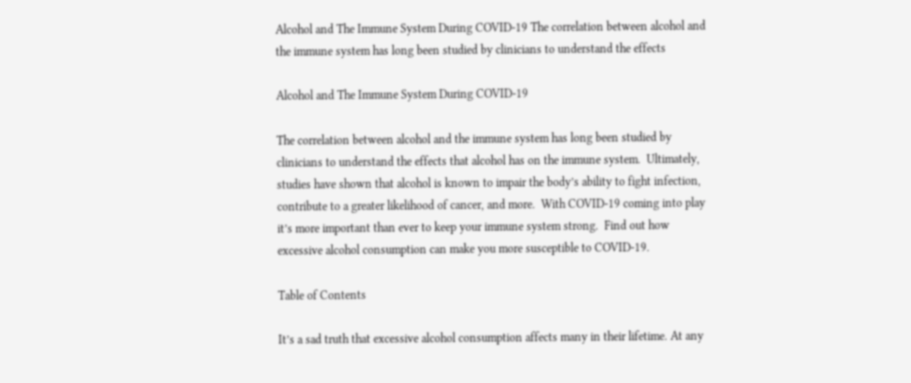Alcohol and The Immune System During COVID-19 The correlation between alcohol and the immune system has long been studied by clinicians to understand the effects

Alcohol and The Immune System During COVID-19

The correlation between alcohol and the immune system has long been studied by clinicians to understand the effects that alcohol has on the immune system.  Ultimately, studies have shown that alcohol is known to impair the body’s ability to fight infection, contribute to a greater likelihood of cancer, and more.  With COVID-19 coming into play it’s more important than ever to keep your immune system strong.  Find out how excessive alcohol consumption can make you more susceptible to COVID-19.

Table of Contents

It’s a sad truth that excessive alcohol consumption affects many in their lifetime. At any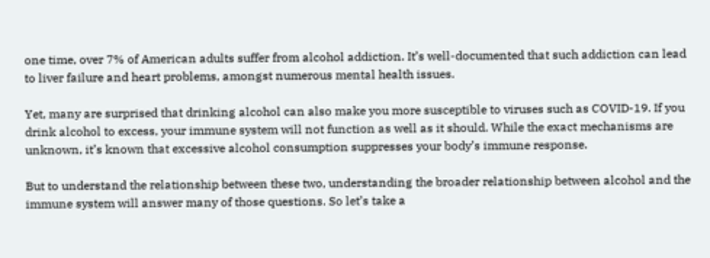one time, over 7% of American adults suffer from alcohol addiction. It’s well-documented that such addiction can lead to liver failure and heart problems, amongst numerous mental health issues.

Yet, many are surprised that drinking alcohol can also make you more susceptible to viruses such as COVID-19. If you drink alcohol to excess, your immune system will not function as well as it should. While the exact mechanisms are unknown, it’s known that excessive alcohol consumption suppresses your body’s immune response.

But to understand the relationship between these two, understanding the broader relationship between alcohol and the immune system will answer many of those questions. So let’s take a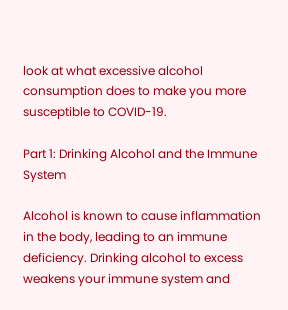look at what excessive alcohol consumption does to make you more susceptible to COVID-19.

Part 1: Drinking Alcohol and the Immune System

Alcohol is known to cause inflammation in the body, leading to an immune deficiency. Drinking alcohol to excess weakens your immune system and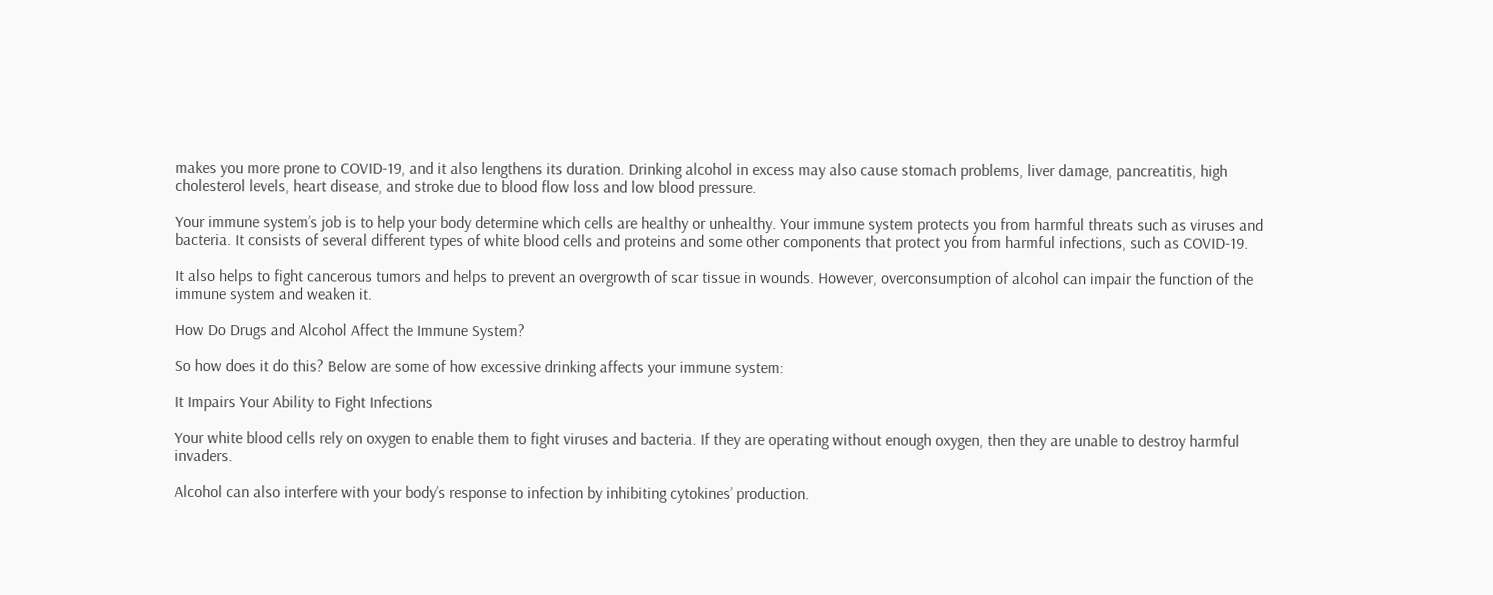makes you more prone to COVID-19, and it also lengthens its duration. Drinking alcohol in excess may also cause stomach problems, liver damage, pancreatitis, high cholesterol levels, heart disease, and stroke due to blood flow loss and low blood pressure.

Your immune system’s job is to help your body determine which cells are healthy or unhealthy. Your immune system protects you from harmful threats such as viruses and bacteria. It consists of several different types of white blood cells and proteins and some other components that protect you from harmful infections, such as COVID-19.

It also helps to fight cancerous tumors and helps to prevent an overgrowth of scar tissue in wounds. However, overconsumption of alcohol can impair the function of the immune system and weaken it.

How Do Drugs and Alcohol Affect the Immune System?

So how does it do this? Below are some of how excessive drinking affects your immune system:

It Impairs Your Ability to Fight Infections

Your white blood cells rely on oxygen to enable them to fight viruses and bacteria. If they are operating without enough oxygen, then they are unable to destroy harmful invaders.

Alcohol can also interfere with your body’s response to infection by inhibiting cytokines’ production.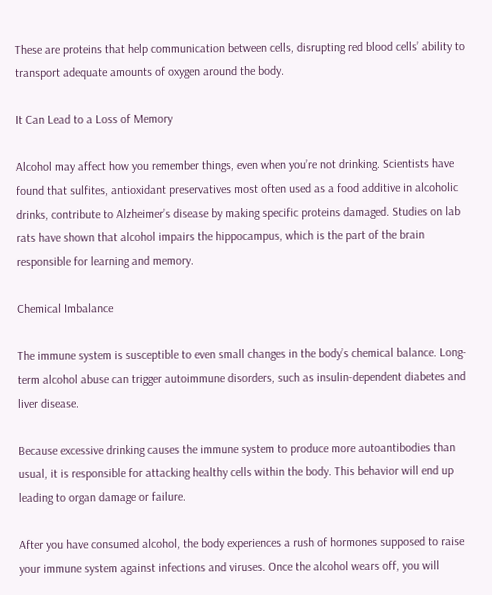These are proteins that help communication between cells, disrupting red blood cells’ ability to transport adequate amounts of oxygen around the body.

It Can Lead to a Loss of Memory

Alcohol may affect how you remember things, even when you’re not drinking. Scientists have found that sulfites, antioxidant preservatives most often used as a food additive in alcoholic drinks, contribute to Alzheimer’s disease by making specific proteins damaged. Studies on lab rats have shown that alcohol impairs the hippocampus, which is the part of the brain responsible for learning and memory.

Chemical Imbalance

The immune system is susceptible to even small changes in the body’s chemical balance. Long-term alcohol abuse can trigger autoimmune disorders, such as insulin-dependent diabetes and liver disease.

Because excessive drinking causes the immune system to produce more autoantibodies than usual, it is responsible for attacking healthy cells within the body. This behavior will end up leading to organ damage or failure.

After you have consumed alcohol, the body experiences a rush of hormones supposed to raise your immune system against infections and viruses. Once the alcohol wears off, you will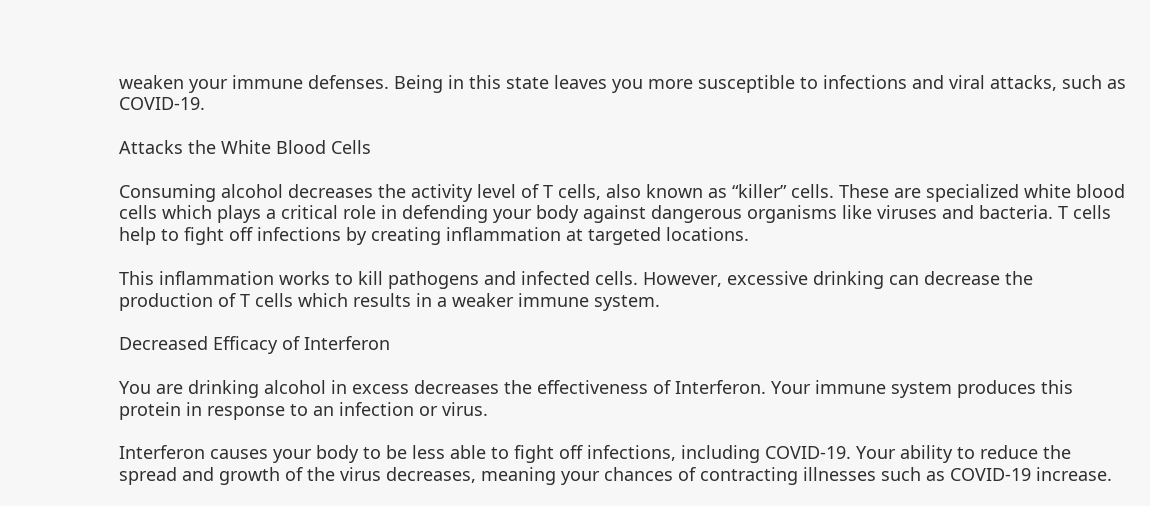weaken your immune defenses. Being in this state leaves you more susceptible to infections and viral attacks, such as COVID-19.

Attacks the White Blood Cells

Consuming alcohol decreases the activity level of T cells, also known as “killer” cells. These are specialized white blood cells which plays a critical role in defending your body against dangerous organisms like viruses and bacteria. T cells help to fight off infections by creating inflammation at targeted locations.

This inflammation works to kill pathogens and infected cells. However, excessive drinking can decrease the production of T cells which results in a weaker immune system.

Decreased Efficacy of Interferon

You are drinking alcohol in excess decreases the effectiveness of Interferon. Your immune system produces this protein in response to an infection or virus.

Interferon causes your body to be less able to fight off infections, including COVID-19. Your ability to reduce the spread and growth of the virus decreases, meaning your chances of contracting illnesses such as COVID-19 increase.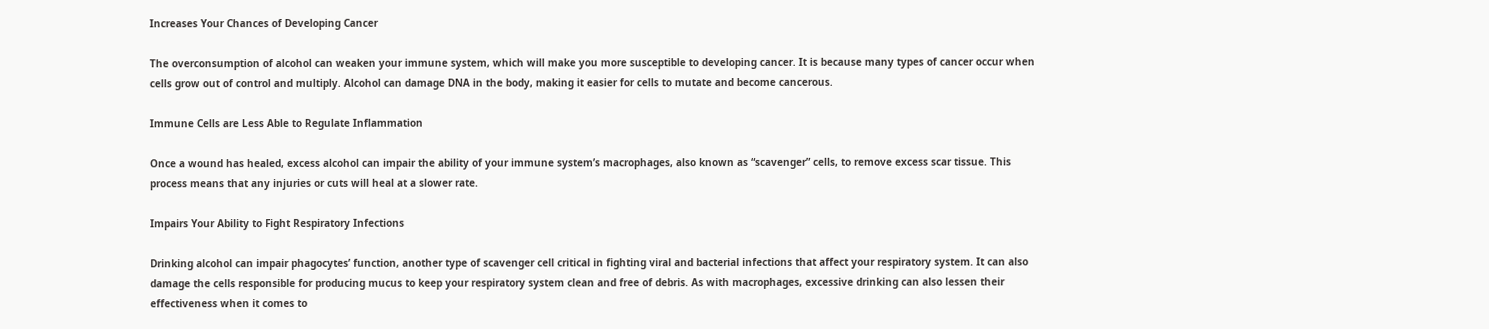Increases Your Chances of Developing Cancer

The overconsumption of alcohol can weaken your immune system, which will make you more susceptible to developing cancer. It is because many types of cancer occur when cells grow out of control and multiply. Alcohol can damage DNA in the body, making it easier for cells to mutate and become cancerous.

Immune Cells are Less Able to Regulate Inflammation

Once a wound has healed, excess alcohol can impair the ability of your immune system’s macrophages, also known as “scavenger” cells, to remove excess scar tissue. This process means that any injuries or cuts will heal at a slower rate.

Impairs Your Ability to Fight Respiratory Infections

Drinking alcohol can impair phagocytes’ function, another type of scavenger cell critical in fighting viral and bacterial infections that affect your respiratory system. It can also damage the cells responsible for producing mucus to keep your respiratory system clean and free of debris. As with macrophages, excessive drinking can also lessen their effectiveness when it comes to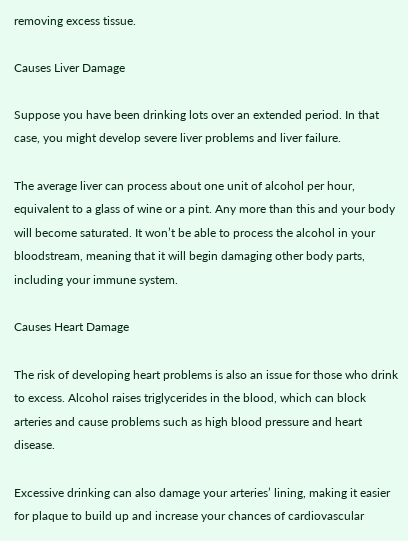removing excess tissue.

Causes Liver Damage

Suppose you have been drinking lots over an extended period. In that case, you might develop severe liver problems and liver failure.

The average liver can process about one unit of alcohol per hour, equivalent to a glass of wine or a pint. Any more than this and your body will become saturated. It won’t be able to process the alcohol in your bloodstream, meaning that it will begin damaging other body parts, including your immune system.

Causes Heart Damage

The risk of developing heart problems is also an issue for those who drink to excess. Alcohol raises triglycerides in the blood, which can block arteries and cause problems such as high blood pressure and heart disease.

Excessive drinking can also damage your arteries’ lining, making it easier for plaque to build up and increase your chances of cardiovascular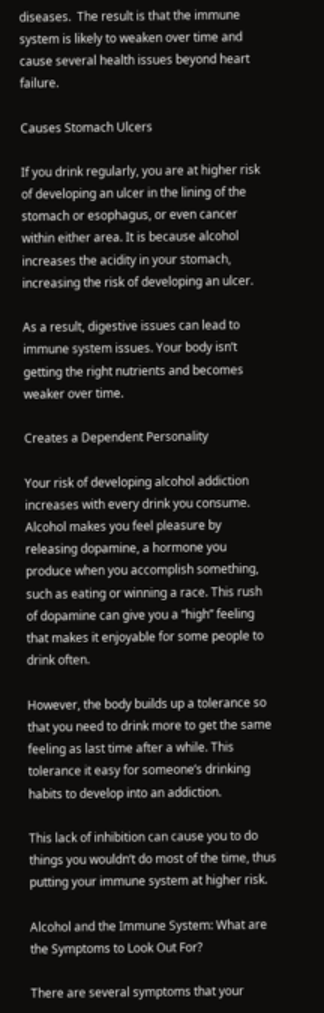diseases.  The result is that the immune system is likely to weaken over time and cause several health issues beyond heart failure.

Causes Stomach Ulcers

If you drink regularly, you are at higher risk of developing an ulcer in the lining of the stomach or esophagus, or even cancer within either area. It is because alcohol increases the acidity in your stomach, increasing the risk of developing an ulcer.

As a result, digestive issues can lead to immune system issues. Your body isn’t getting the right nutrients and becomes weaker over time.

Creates a Dependent Personality

Your risk of developing alcohol addiction increases with every drink you consume. Alcohol makes you feel pleasure by releasing dopamine, a hormone you produce when you accomplish something, such as eating or winning a race. This rush of dopamine can give you a “high” feeling that makes it enjoyable for some people to drink often.

However, the body builds up a tolerance so that you need to drink more to get the same feeling as last time after a while. This tolerance it easy for someone’s drinking habits to develop into an addiction.

This lack of inhibition can cause you to do things you wouldn’t do most of the time, thus putting your immune system at higher risk.

Alcohol and the Immune System: What are the Symptoms to Look Out For?

There are several symptoms that your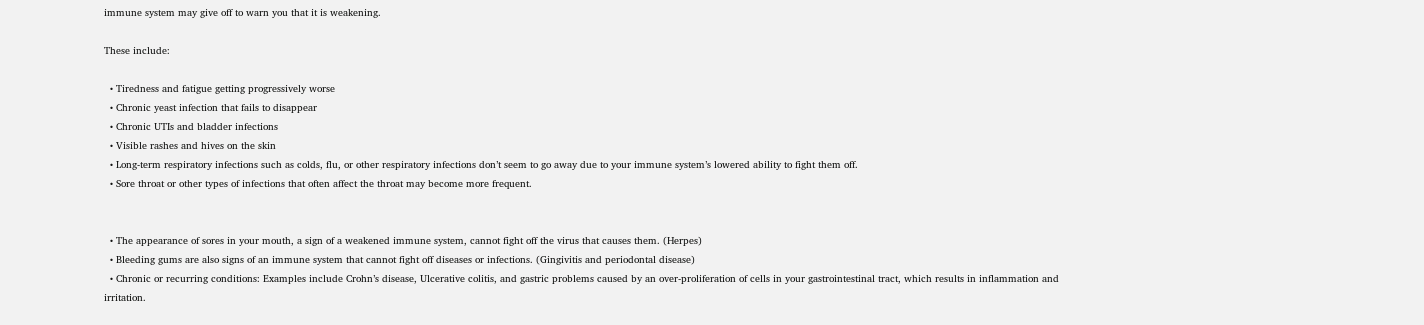immune system may give off to warn you that it is weakening.

These include:

  • Tiredness and fatigue getting progressively worse
  • Chronic yeast infection that fails to disappear
  • Chronic UTIs and bladder infections
  • Visible rashes and hives on the skin
  • Long-term respiratory infections such as colds, flu, or other respiratory infections don’t seem to go away due to your immune system’s lowered ability to fight them off.
  • Sore throat or other types of infections that often affect the throat may become more frequent.


  • The appearance of sores in your mouth, a sign of a weakened immune system, cannot fight off the virus that causes them. (Herpes)
  • Bleeding gums are also signs of an immune system that cannot fight off diseases or infections. (Gingivitis and periodontal disease)
  • Chronic or recurring conditions: Examples include Crohn’s disease, Ulcerative colitis, and gastric problems caused by an over-proliferation of cells in your gastrointestinal tract, which results in inflammation and irritation.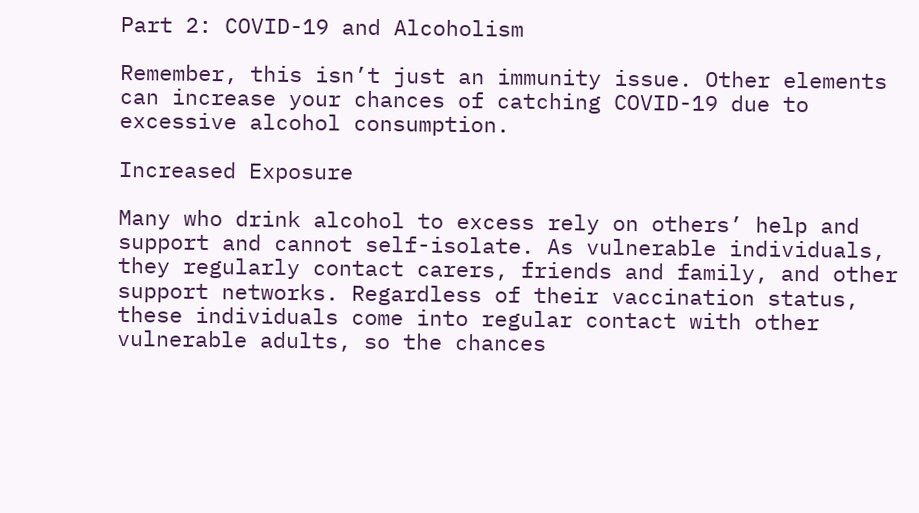Part 2: COVID-19 and Alcoholism

Remember, this isn’t just an immunity issue. Other elements can increase your chances of catching COVID-19 due to excessive alcohol consumption.

Increased Exposure

Many who drink alcohol to excess rely on others’ help and support and cannot self-isolate. As vulnerable individuals, they regularly contact carers, friends and family, and other support networks. Regardless of their vaccination status, these individuals come into regular contact with other vulnerable adults, so the chances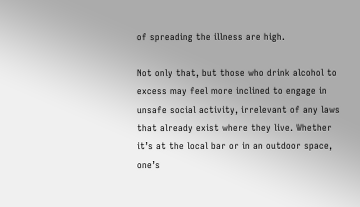of spreading the illness are high.

Not only that, but those who drink alcohol to excess may feel more inclined to engage in unsafe social activity, irrelevant of any laws that already exist where they live. Whether it’s at the local bar or in an outdoor space, one’s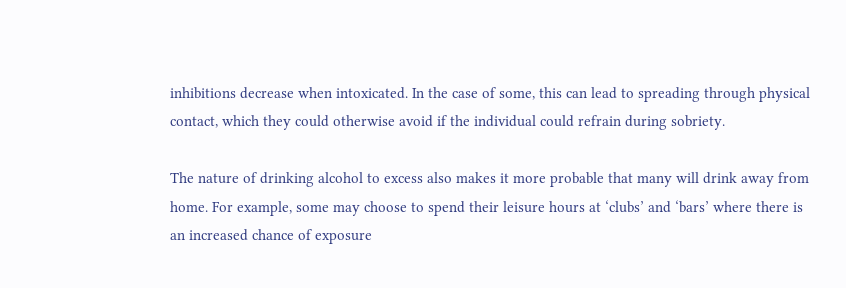inhibitions decrease when intoxicated. In the case of some, this can lead to spreading through physical contact, which they could otherwise avoid if the individual could refrain during sobriety.

The nature of drinking alcohol to excess also makes it more probable that many will drink away from home. For example, some may choose to spend their leisure hours at ‘clubs’ and ‘bars’ where there is an increased chance of exposure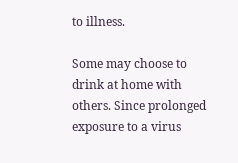to illness.

Some may choose to drink at home with others. Since prolonged exposure to a virus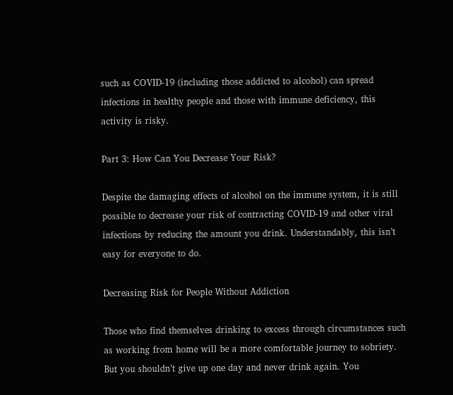such as COVID-19 (including those addicted to alcohol) can spread infections in healthy people and those with immune deficiency, this activity is risky.

Part 3: How Can You Decrease Your Risk?

Despite the damaging effects of alcohol on the immune system, it is still possible to decrease your risk of contracting COVID-19 and other viral infections by reducing the amount you drink. Understandably, this isn’t easy for everyone to do.

Decreasing Risk for People Without Addiction

Those who find themselves drinking to excess through circumstances such as working from home will be a more comfortable journey to sobriety. But you shouldn’t give up one day and never drink again. You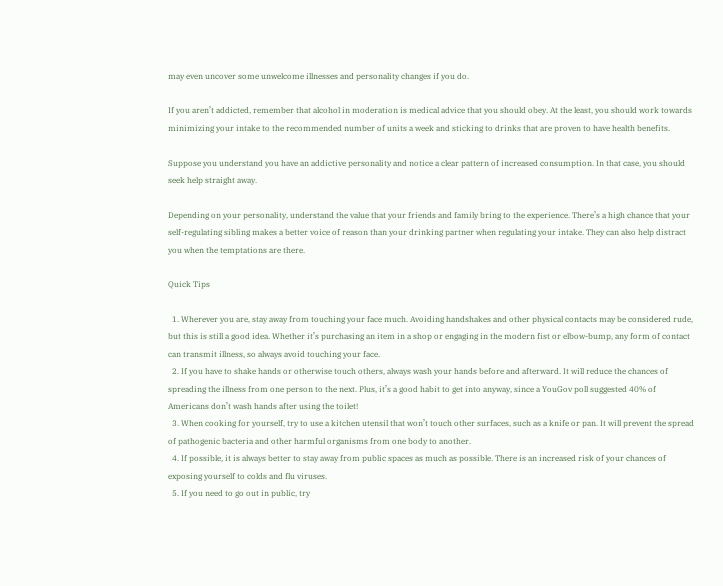may even uncover some unwelcome illnesses and personality changes if you do.

If you aren’t addicted, remember that alcohol in moderation is medical advice that you should obey. At the least, you should work towards minimizing your intake to the recommended number of units a week and sticking to drinks that are proven to have health benefits.

Suppose you understand you have an addictive personality and notice a clear pattern of increased consumption. In that case, you should seek help straight away.

Depending on your personality, understand the value that your friends and family bring to the experience. There’s a high chance that your self-regulating sibling makes a better voice of reason than your drinking partner when regulating your intake. They can also help distract you when the temptations are there.

Quick Tips

  1. Wherever you are, stay away from touching your face much. Avoiding handshakes and other physical contacts may be considered rude, but this is still a good idea. Whether it’s purchasing an item in a shop or engaging in the modern fist or elbow-bump, any form of contact can transmit illness, so always avoid touching your face.
  2. If you have to shake hands or otherwise touch others, always wash your hands before and afterward. It will reduce the chances of spreading the illness from one person to the next. Plus, it’s a good habit to get into anyway, since a YouGov poll suggested 40% of Americans don’t wash hands after using the toilet!
  3. When cooking for yourself, try to use a kitchen utensil that won’t touch other surfaces, such as a knife or pan. It will prevent the spread of pathogenic bacteria and other harmful organisms from one body to another.
  4. If possible, it is always better to stay away from public spaces as much as possible. There is an increased risk of your chances of exposing yourself to colds and flu viruses.
  5. If you need to go out in public, try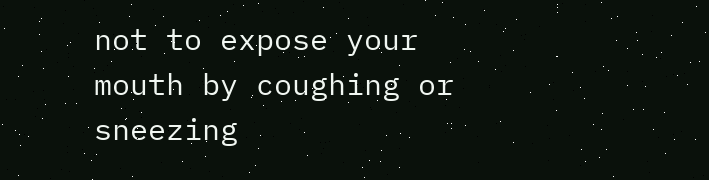not to expose your mouth by coughing or sneezing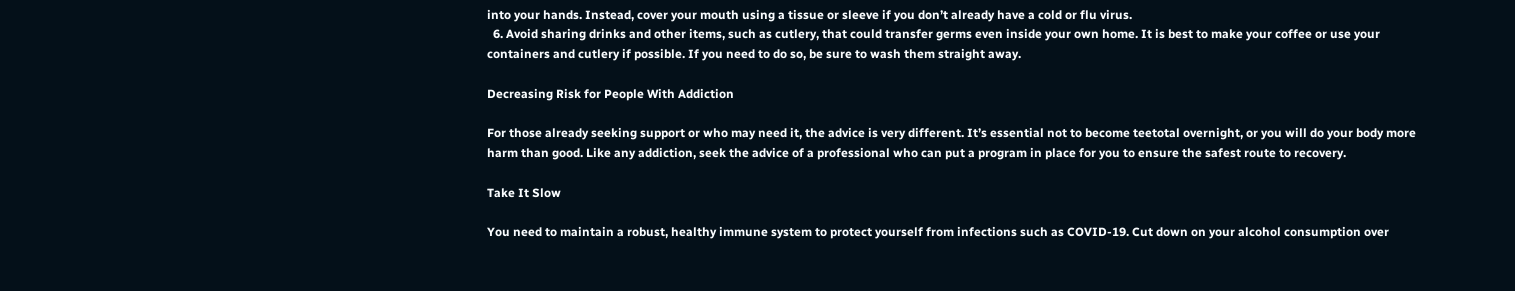into your hands. Instead, cover your mouth using a tissue or sleeve if you don’t already have a cold or flu virus.
  6. Avoid sharing drinks and other items, such as cutlery, that could transfer germs even inside your own home. It is best to make your coffee or use your containers and cutlery if possible. If you need to do so, be sure to wash them straight away.

Decreasing Risk for People With Addiction

For those already seeking support or who may need it, the advice is very different. It’s essential not to become teetotal overnight, or you will do your body more harm than good. Like any addiction, seek the advice of a professional who can put a program in place for you to ensure the safest route to recovery.

Take It Slow

You need to maintain a robust, healthy immune system to protect yourself from infections such as COVID-19. Cut down on your alcohol consumption over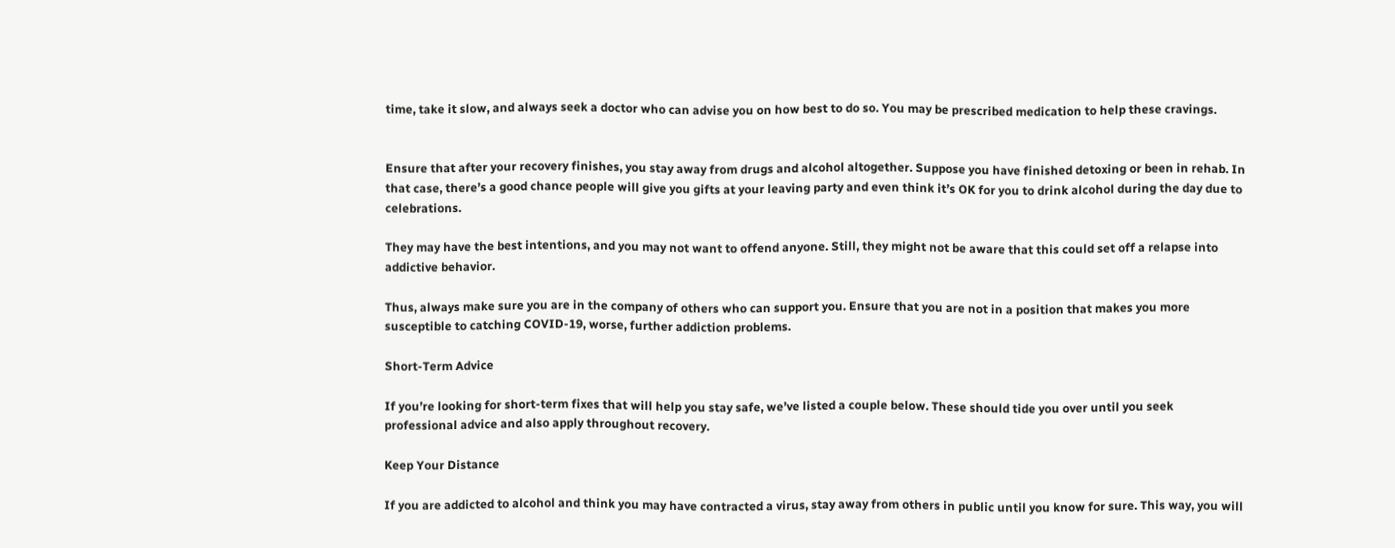time, take it slow, and always seek a doctor who can advise you on how best to do so. You may be prescribed medication to help these cravings.


Ensure that after your recovery finishes, you stay away from drugs and alcohol altogether. Suppose you have finished detoxing or been in rehab. In that case, there’s a good chance people will give you gifts at your leaving party and even think it’s OK for you to drink alcohol during the day due to celebrations.

They may have the best intentions, and you may not want to offend anyone. Still, they might not be aware that this could set off a relapse into addictive behavior.

Thus, always make sure you are in the company of others who can support you. Ensure that you are not in a position that makes you more susceptible to catching COVID-19, worse, further addiction problems.

Short-Term Advice

If you’re looking for short-term fixes that will help you stay safe, we’ve listed a couple below. These should tide you over until you seek professional advice and also apply throughout recovery.

Keep Your Distance

If you are addicted to alcohol and think you may have contracted a virus, stay away from others in public until you know for sure. This way, you will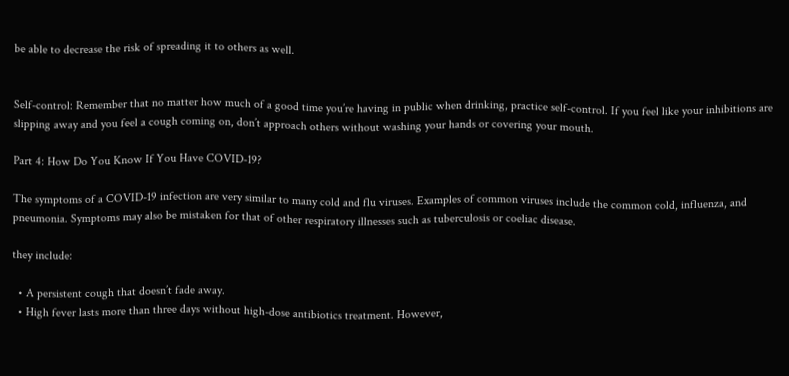be able to decrease the risk of spreading it to others as well.


Self-control: Remember that no matter how much of a good time you’re having in public when drinking, practice self-control. If you feel like your inhibitions are slipping away and you feel a cough coming on, don’t approach others without washing your hands or covering your mouth.

Part 4: How Do You Know If You Have COVID-19?

The symptoms of a COVID-19 infection are very similar to many cold and flu viruses. Examples of common viruses include the common cold, influenza, and pneumonia. Symptoms may also be mistaken for that of other respiratory illnesses such as tuberculosis or coeliac disease.

they include:

  • A persistent cough that doesn’t fade away.
  • High fever lasts more than three days without high-dose antibiotics treatment. However,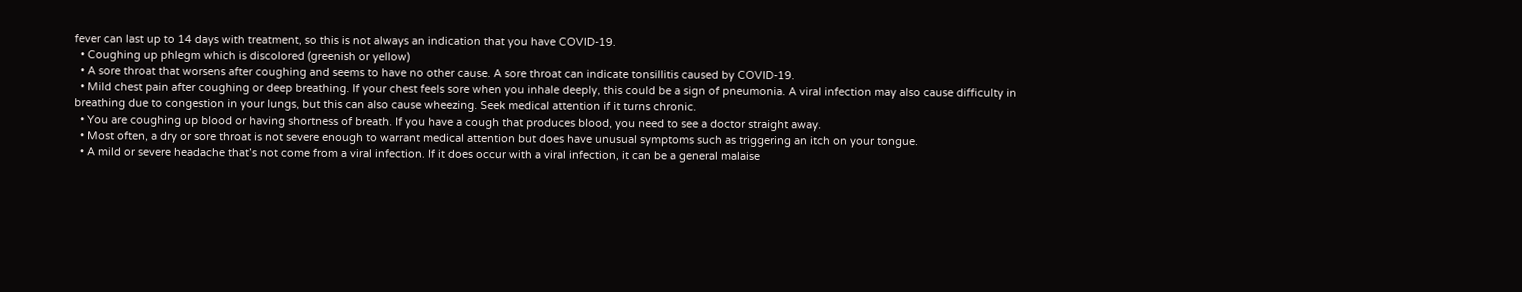fever can last up to 14 days with treatment, so this is not always an indication that you have COVID-19.
  • Coughing up phlegm which is discolored (greenish or yellow)
  • A sore throat that worsens after coughing and seems to have no other cause. A sore throat can indicate tonsillitis caused by COVID-19.
  • Mild chest pain after coughing or deep breathing. If your chest feels sore when you inhale deeply, this could be a sign of pneumonia. A viral infection may also cause difficulty in breathing due to congestion in your lungs, but this can also cause wheezing. Seek medical attention if it turns chronic.
  • You are coughing up blood or having shortness of breath. If you have a cough that produces blood, you need to see a doctor straight away.
  • Most often, a dry or sore throat is not severe enough to warrant medical attention but does have unusual symptoms such as triggering an itch on your tongue.
  • A mild or severe headache that’s not come from a viral infection. If it does occur with a viral infection, it can be a general malaise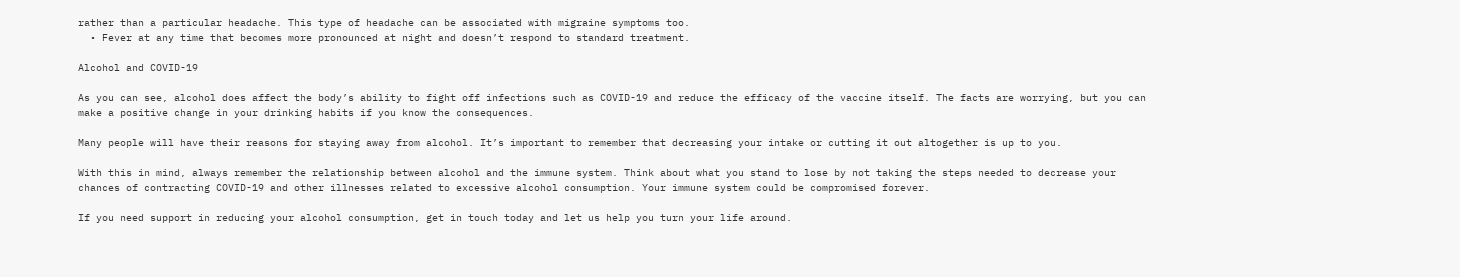rather than a particular headache. This type of headache can be associated with migraine symptoms too.
  • Fever at any time that becomes more pronounced at night and doesn’t respond to standard treatment.

Alcohol and COVID-19

As you can see, alcohol does affect the body’s ability to fight off infections such as COVID-19 and reduce the efficacy of the vaccine itself. The facts are worrying, but you can make a positive change in your drinking habits if you know the consequences.

Many people will have their reasons for staying away from alcohol. It’s important to remember that decreasing your intake or cutting it out altogether is up to you.

With this in mind, always remember the relationship between alcohol and the immune system. Think about what you stand to lose by not taking the steps needed to decrease your chances of contracting COVID-19 and other illnesses related to excessive alcohol consumption. Your immune system could be compromised forever.

If you need support in reducing your alcohol consumption, get in touch today and let us help you turn your life around.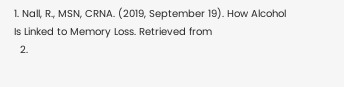1. Nall, R., MSN, CRNA. (2019, September 19). How Alcohol Is Linked to Memory Loss. Retrieved from
  2.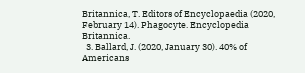Britannica, T. Editors of Encyclopaedia (2020, February 14). Phagocyte. Encyclopedia Britannica.
  3. Ballard, J. (2020, January 30). 40% of Americans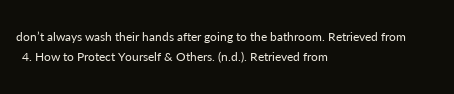don’t always wash their hands after going to the bathroom. Retrieved from
  4. How to Protect Yourself & Others. (n.d.). Retrieved from